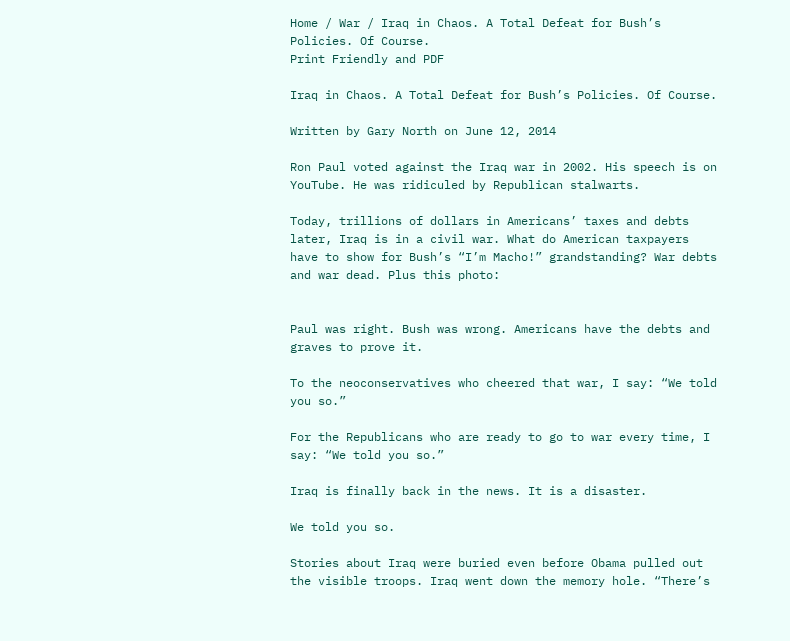Home / War / Iraq in Chaos. A Total Defeat for Bush’s Policies. Of Course.
Print Friendly and PDF

Iraq in Chaos. A Total Defeat for Bush’s Policies. Of Course.

Written by Gary North on June 12, 2014

Ron Paul voted against the Iraq war in 2002. His speech is on YouTube. He was ridiculed by Republican stalwarts.

Today, trillions of dollars in Americans’ taxes and debts later, Iraq is in a civil war. What do American taxpayers have to show for Bush’s “I’m Macho!” grandstanding? War debts and war dead. Plus this photo:


Paul was right. Bush was wrong. Americans have the debts and graves to prove it.

To the neoconservatives who cheered that war, I say: “We told you so.”

For the Republicans who are ready to go to war every time, I say: “We told you so.”

Iraq is finally back in the news. It is a disaster.

We told you so.

Stories about Iraq were buried even before Obama pulled out the visible troops. Iraq went down the memory hole. “There’s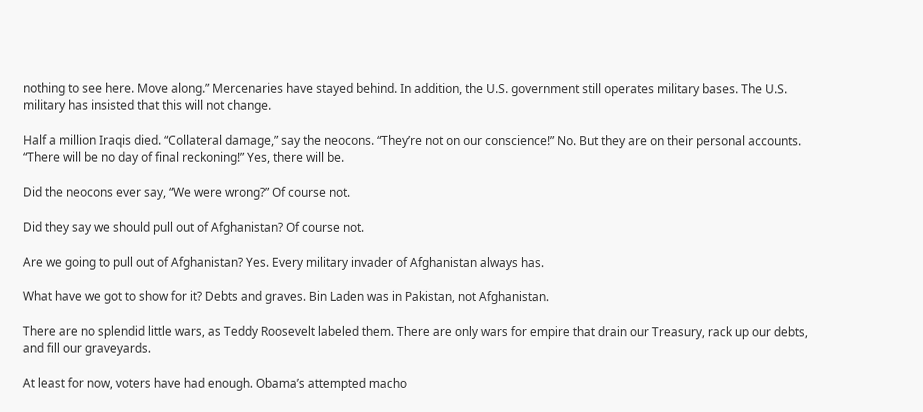nothing to see here. Move along.” Mercenaries have stayed behind. In addition, the U.S. government still operates military bases. The U.S. military has insisted that this will not change.

Half a million Iraqis died. “Collateral damage,” say the neocons. “They’re not on our conscience!” No. But they are on their personal accounts. “There will be no day of final reckoning!” Yes, there will be.

Did the neocons ever say, “We were wrong?” Of course not.

Did they say we should pull out of Afghanistan? Of course not.

Are we going to pull out of Afghanistan? Yes. Every military invader of Afghanistan always has.

What have we got to show for it? Debts and graves. Bin Laden was in Pakistan, not Afghanistan.

There are no splendid little wars, as Teddy Roosevelt labeled them. There are only wars for empire that drain our Treasury, rack up our debts, and fill our graveyards.

At least for now, voters have had enough. Obama’s attempted macho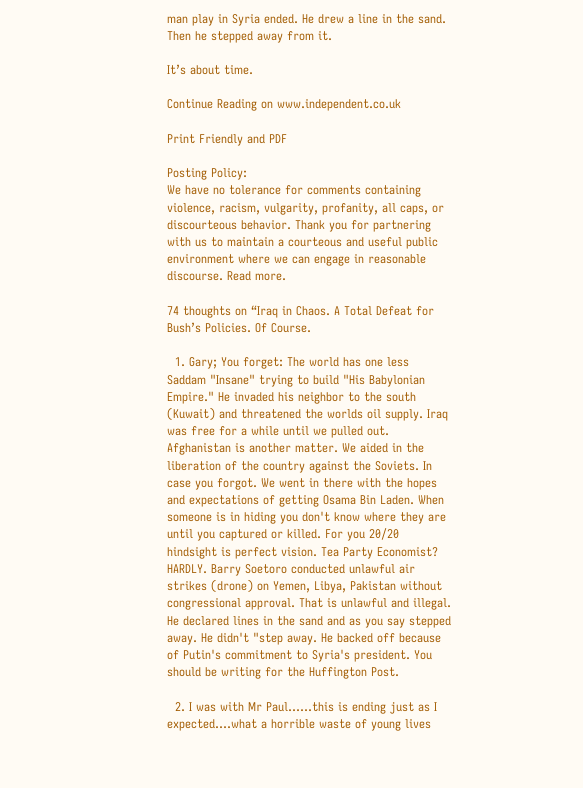man play in Syria ended. He drew a line in the sand. Then he stepped away from it.

It’s about time.

Continue Reading on www.independent.co.uk

Print Friendly and PDF

Posting Policy:
We have no tolerance for comments containing violence, racism, vulgarity, profanity, all caps, or discourteous behavior. Thank you for partnering with us to maintain a courteous and useful public environment where we can engage in reasonable discourse. Read more.

74 thoughts on “Iraq in Chaos. A Total Defeat for Bush’s Policies. Of Course.

  1. Gary; You forget: The world has one less Saddam "Insane" trying to build "His Babylonian Empire." He invaded his neighbor to the south (Kuwait) and threatened the worlds oil supply. Iraq was free for a while until we pulled out. Afghanistan is another matter. We aided in the liberation of the country against the Soviets. In case you forgot. We went in there with the hopes and expectations of getting Osama Bin Laden. When someone is in hiding you don't know where they are until you captured or killed. For you 20/20 hindsight is perfect vision. Tea Party Economist? HARDLY. Barry Soetoro conducted unlawful air strikes (drone) on Yemen, Libya, Pakistan without congressional approval. That is unlawful and illegal. He declared lines in the sand and as you say stepped away. He didn't "step away. He backed off because of Putin's commitment to Syria's president. You should be writing for the Huffington Post.

  2. I was with Mr Paul……this is ending just as I expected….what a horrible waste of young lives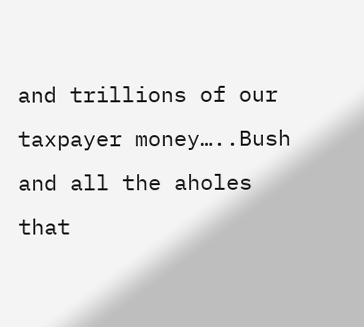and trillions of our taxpayer money…..Bush and all the aholes that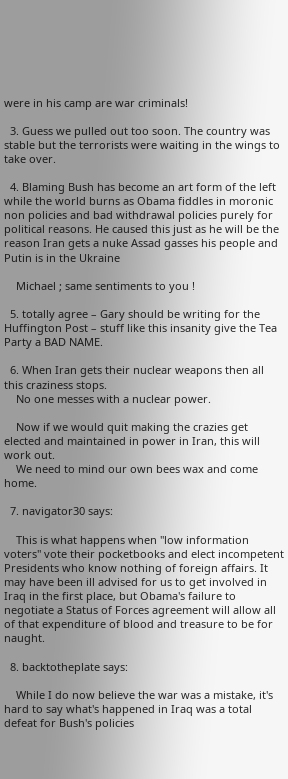were in his camp are war criminals!

  3. Guess we pulled out too soon. The country was stable but the terrorists were waiting in the wings to take over.

  4. Blaming Bush has become an art form of the left while the world burns as Obama fiddles in moronic non policies and bad withdrawal policies purely for political reasons. He caused this just as he will be the reason Iran gets a nuke Assad gasses his people and Putin is in the Ukraine

    Michael ; same sentiments to you !

  5. totally agree – Gary should be writing for the Huffington Post – stuff like this insanity give the Tea Party a BAD NAME.

  6. When Iran gets their nuclear weapons then all this craziness stops.
    No one messes with a nuclear power.

    Now if we would quit making the crazies get elected and maintained in power in Iran, this will work out.
    We need to mind our own bees wax and come home.

  7. navigator30 says:

    This is what happens when "low information voters" vote their pocketbooks and elect incompetent Presidents who know nothing of foreign affairs. It may have been ill advised for us to get involved in Iraq in the first place, but Obama's failure to negotiate a Status of Forces agreement will allow all of that expenditure of blood and treasure to be for naught.

  8. backtotheplate says:

    While I do now believe the war was a mistake, it's hard to say what's happened in Iraq was a total defeat for Bush's policies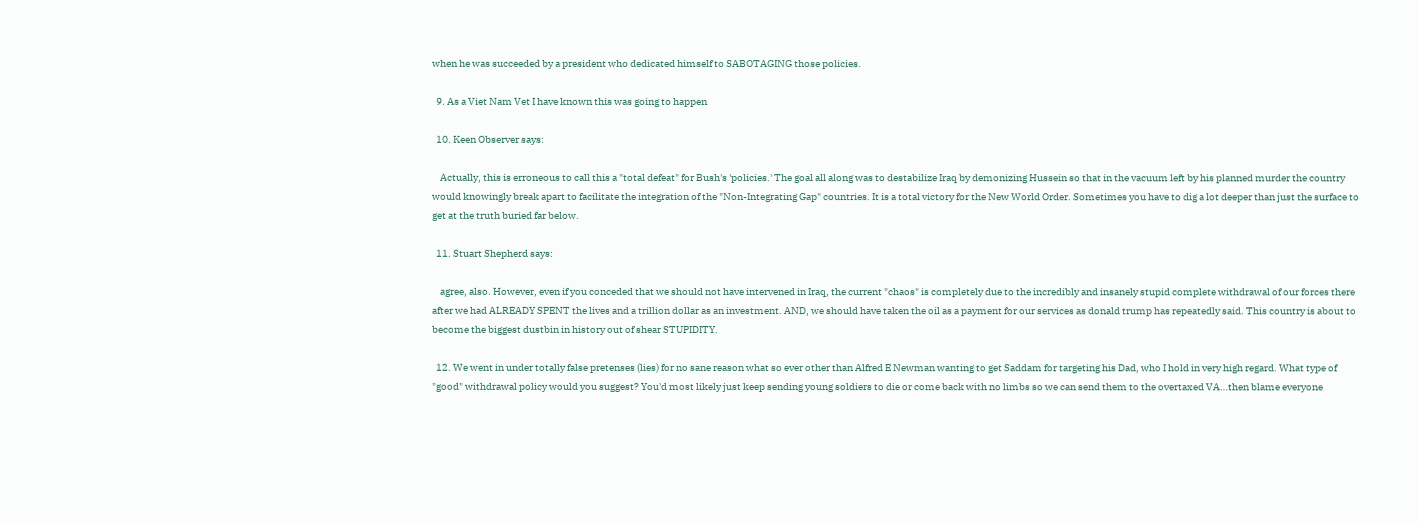when he was succeeded by a president who dedicated himself to SABOTAGING those policies.

  9. As a Viet Nam Vet I have known this was going to happen

  10. Keen Observer says:

    Actually, this is erroneous to call this a "total defeat" for Bush's 'policies.' The goal all along was to destabilize Iraq by demonizing Hussein so that in the vacuum left by his planned murder the country would knowingly break apart to facilitate the integration of the "Non-Integrating Gap" countries. It is a total victory for the New World Order. Sometimes you have to dig a lot deeper than just the surface to get at the truth buried far below.

  11. Stuart Shepherd says:

    agree, also. However, even if you conceded that we should not have intervened in Iraq, the current "chaos" is completely due to the incredibly and insanely stupid complete withdrawal of our forces there after we had ALREADY SPENT the lives and a trillion dollar as an investment. AND, we should have taken the oil as a payment for our services as donald trump has repeatedly said. This country is about to become the biggest dustbin in history out of shear STUPIDITY.

  12. We went in under totally false pretenses (lies) for no sane reason what so ever other than Alfred E Newman wanting to get Saddam for targeting his Dad, who I hold in very high regard. What type of "good" withdrawal policy would you suggest? You'd most likely just keep sending young soldiers to die or come back with no limbs so we can send them to the overtaxed VA…then blame everyone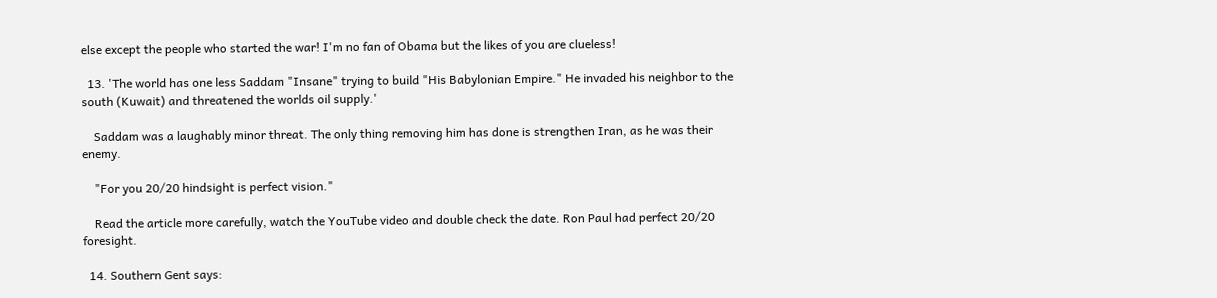else except the people who started the war! I'm no fan of Obama but the likes of you are clueless!

  13. 'The world has one less Saddam "Insane" trying to build "His Babylonian Empire." He invaded his neighbor to the south (Kuwait) and threatened the worlds oil supply.'

    Saddam was a laughably minor threat. The only thing removing him has done is strengthen Iran, as he was their enemy.

    "For you 20/20 hindsight is perfect vision."

    Read the article more carefully, watch the YouTube video and double check the date. Ron Paul had perfect 20/20 foresight.

  14. Southern Gent says: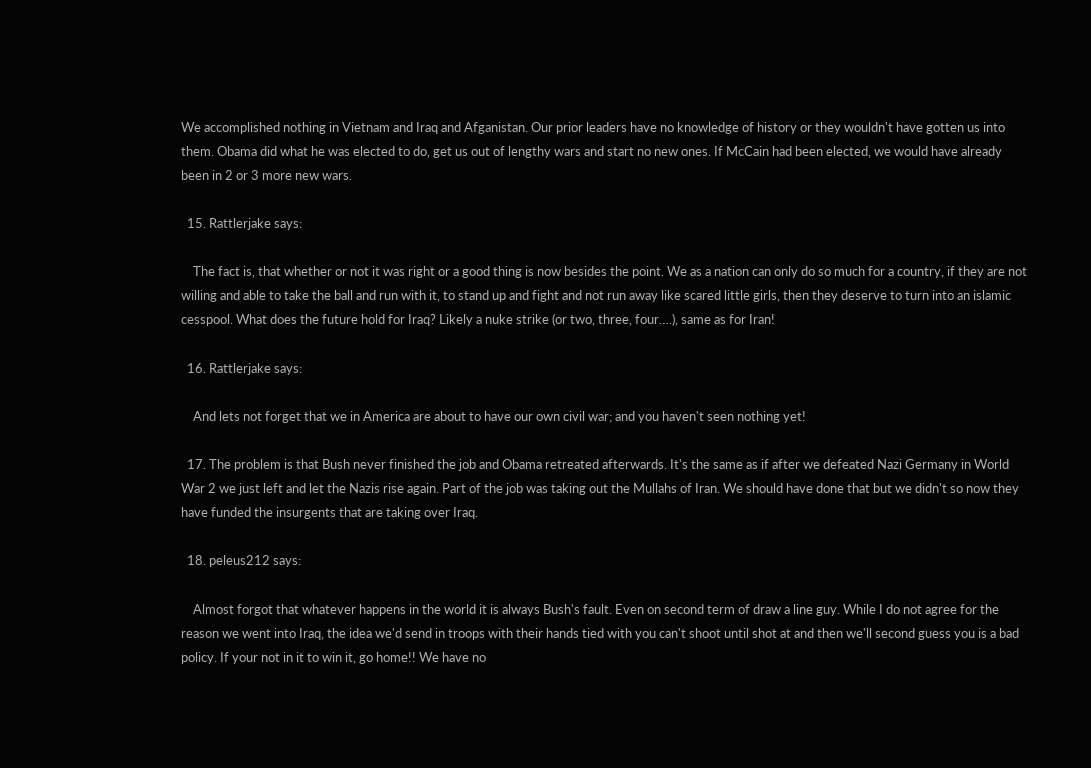We accomplished nothing in Vietnam and Iraq and Afganistan. Our prior leaders have no knowledge of history or they wouldn't have gotten us into them. Obama did what he was elected to do, get us out of lengthy wars and start no new ones. If McCain had been elected, we would have already been in 2 or 3 more new wars.

  15. Rattlerjake says:

    The fact is, that whether or not it was right or a good thing is now besides the point. We as a nation can only do so much for a country, if they are not willing and able to take the ball and run with it, to stand up and fight and not run away like scared little girls, then they deserve to turn into an islamic cesspool. What does the future hold for Iraq? Likely a nuke strike (or two, three, four….), same as for Iran!

  16. Rattlerjake says:

    And lets not forget that we in America are about to have our own civil war; and you haven't seen nothing yet!

  17. The problem is that Bush never finished the job and Obama retreated afterwards. It's the same as if after we defeated Nazi Germany in World War 2 we just left and let the Nazis rise again. Part of the job was taking out the Mullahs of Iran. We should have done that but we didn't so now they have funded the insurgents that are taking over Iraq.

  18. peleus212 says:

    Almost forgot that whatever happens in the world it is always Bush's fault. Even on second term of draw a line guy. While I do not agree for the reason we went into Iraq, the idea we'd send in troops with their hands tied with you can't shoot until shot at and then we'll second guess you is a bad policy. If your not in it to win it, go home!! We have no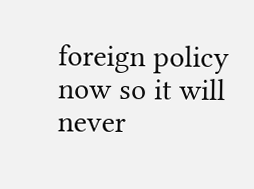foreign policy now so it will never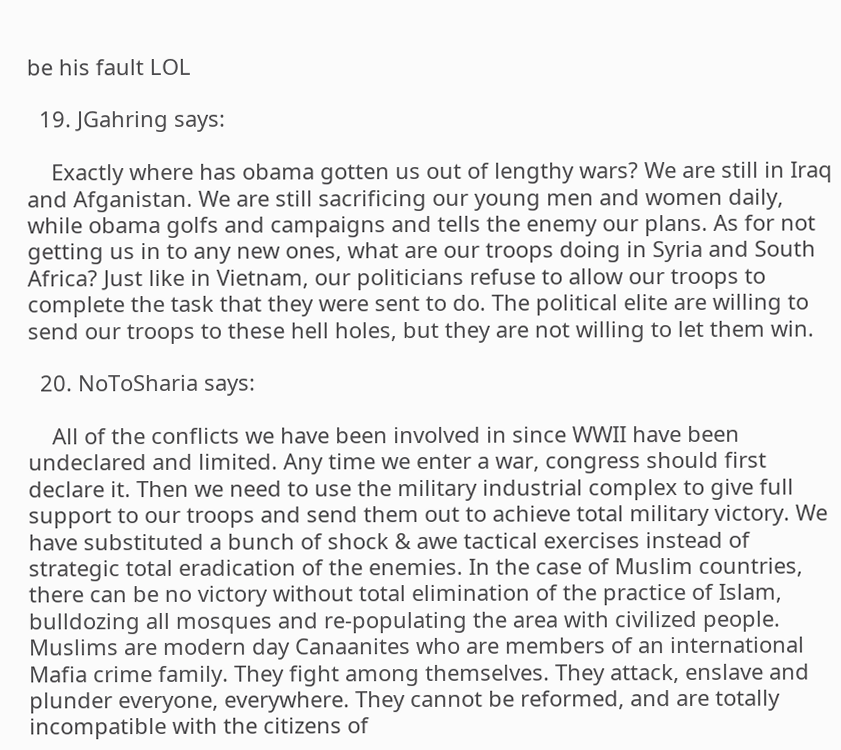be his fault LOL

  19. JGahring says:

    Exactly where has obama gotten us out of lengthy wars? We are still in Iraq and Afganistan. We are still sacrificing our young men and women daily, while obama golfs and campaigns and tells the enemy our plans. As for not getting us in to any new ones, what are our troops doing in Syria and South Africa? Just like in Vietnam, our politicians refuse to allow our troops to complete the task that they were sent to do. The political elite are willing to send our troops to these hell holes, but they are not willing to let them win.

  20. NoToSharia says:

    All of the conflicts we have been involved in since WWII have been undeclared and limited. Any time we enter a war, congress should first declare it. Then we need to use the military industrial complex to give full support to our troops and send them out to achieve total military victory. We have substituted a bunch of shock & awe tactical exercises instead of strategic total eradication of the enemies. In the case of Muslim countries, there can be no victory without total elimination of the practice of Islam, bulldozing all mosques and re-populating the area with civilized people. Muslims are modern day Canaanites who are members of an international Mafia crime family. They fight among themselves. They attack, enslave and plunder everyone, everywhere. They cannot be reformed, and are totally incompatible with the citizens of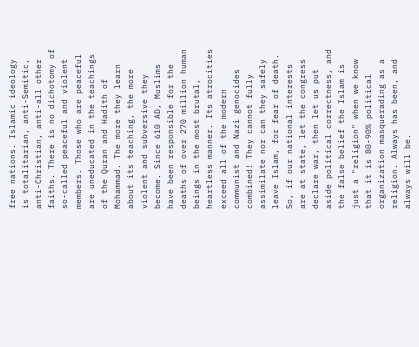free nations. Islamic ideology is totalitarian, anti-Semitic, anti-Christian, anti-all other faiths. There is no dichotomy of so-called peaceful and violent members. Those who are peaceful are uneducated in the teachings of the Quran and Hadith of Mohammad. The more they learn about its teaching, the more violent and subversive they become. Since 610 AD, Muslims have been responsible for the deaths of over 270 million human beings in the most brutal, heartless manner. Its atrocities exceed all of the modern communist and Nazi genocides combined! They cannot fully assimilate nor can they safely leave Islam, for fear of death. So, if our national interests are at state, let the congress declare war, then let us put aside political correctness, and the false belief the Islam is just a "religion" when we know that it is 80-90% political organization masquerading as a religion. Always has been, and always will be.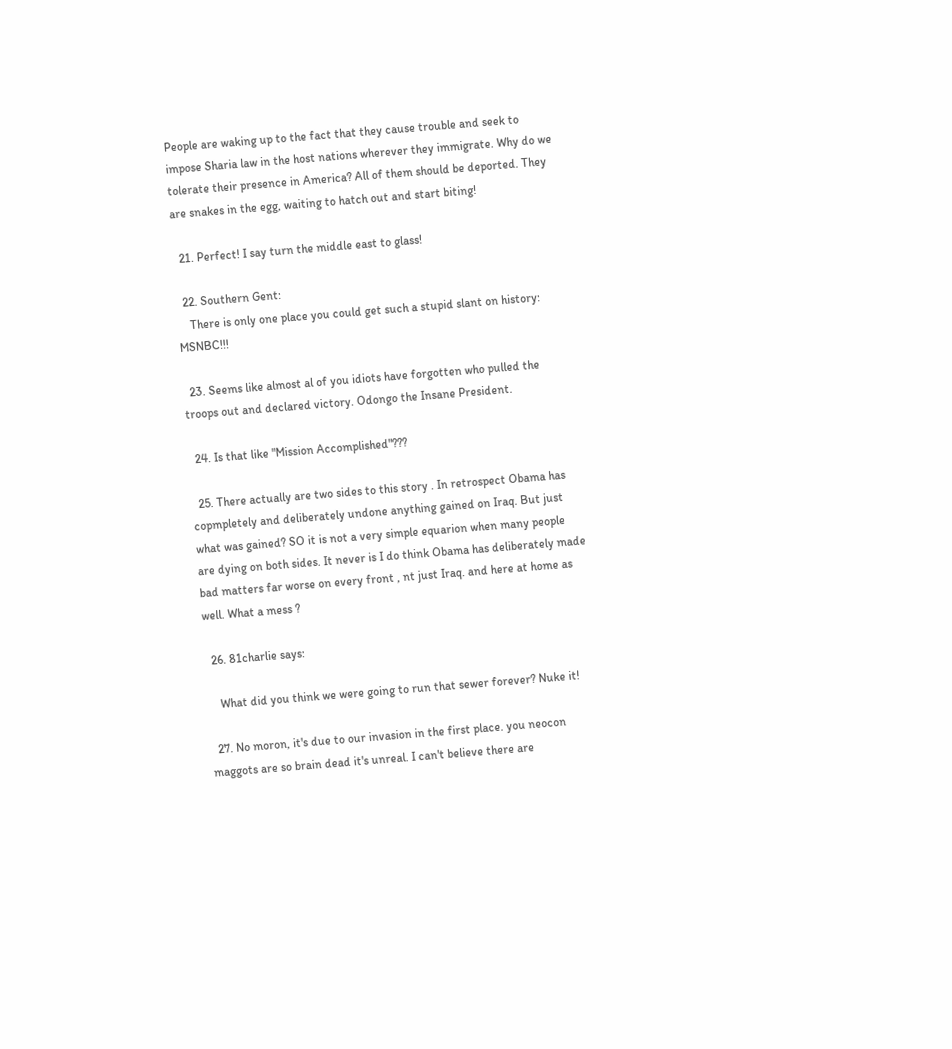People are waking up to the fact that they cause trouble and seek to impose Sharia law in the host nations wherever they immigrate. Why do we tolerate their presence in America? All of them should be deported. They are snakes in the egg, waiting to hatch out and start biting!

  21. Perfect! I say turn the middle east to glass!

  22. Southern Gent:
    There is only one place you could get such a stupid slant on history: MSNBC!!!

  23. Seems like almost al of you idiots have forgotten who pulled the troops out and declared victory. Odongo the Insane President.

  24. Is that like "Mission Accomplished"???

  25. There actually are two sides to this story . In retrospect Obama has copmpletely and deliberately undone anything gained on Iraq. But just what was gained? SO it is not a very simple equarion when many people are dying on both sides. It never is I do think Obama has deliberately made bad matters far worse on every front , nt just Iraq. and here at home as well. What a mess ?

  26. 81charlie says:

    What did you think we were going to run that sewer forever? Nuke it!

  27. No moron, it's due to our invasion in the first place. you neocon maggots are so brain dead it's unreal. I can't believe there are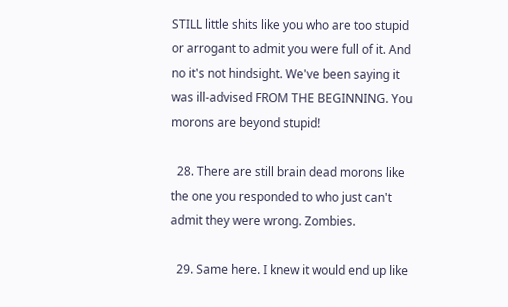STILL little shits like you who are too stupid or arrogant to admit you were full of it. And no it's not hindsight. We've been saying it was ill-advised FROM THE BEGINNING. You morons are beyond stupid!

  28. There are still brain dead morons like the one you responded to who just can't admit they were wrong. Zombies.

  29. Same here. I knew it would end up like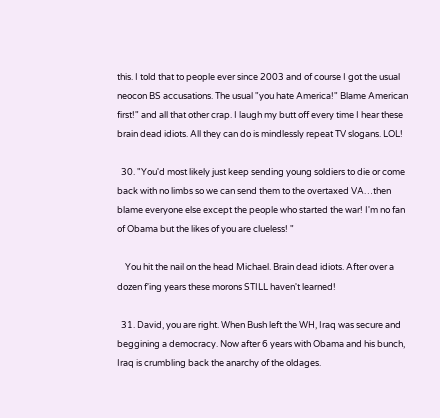this. I told that to people ever since 2003 and of course I got the usual neocon BS accusations. The usual "you hate America!" Blame American first!" and all that other crap. I laugh my butt off every time I hear these brain dead idiots. All they can do is mindlessly repeat TV slogans. LOL!

  30. "You'd most likely just keep sending young soldiers to die or come back with no limbs so we can send them to the overtaxed VA…then blame everyone else except the people who started the war! I'm no fan of Obama but the likes of you are clueless! "

    You hit the nail on the head Michael. Brain dead idiots. After over a dozen f'ing years these morons STILL haven't learned!

  31. David, you are right. When Bush left the WH, Iraq was secure and beggining a democracy. Now after 6 years with Obama and his bunch, Iraq is crumbling back the anarchy of the oldages.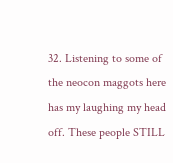32. Listening to some of the neocon maggots here has my laughing my head off. These people STILL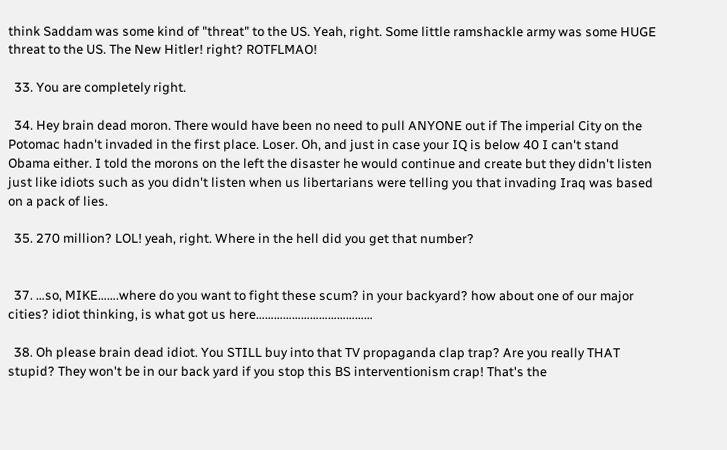think Saddam was some kind of "threat" to the US. Yeah, right. Some little ramshackle army was some HUGE threat to the US. The New Hitler! right? ROTFLMAO!

  33. You are completely right.

  34. Hey brain dead moron. There would have been no need to pull ANYONE out if The imperial City on the Potomac hadn't invaded in the first place. Loser. Oh, and just in case your IQ is below 40 I can't stand Obama either. I told the morons on the left the disaster he would continue and create but they didn't listen just like idiots such as you didn't listen when us libertarians were telling you that invading Iraq was based on a pack of lies.

  35. 270 million? LOL! yeah, right. Where in the hell did you get that number?


  37. …so, MIKE…….where do you want to fight these scum? in your backyard? how about one of our major cities? idiot thinking, is what got us here…………………………………

  38. Oh please brain dead idiot. You STILL buy into that TV propaganda clap trap? Are you really THAT stupid? They won't be in our back yard if you stop this BS interventionism crap! That's the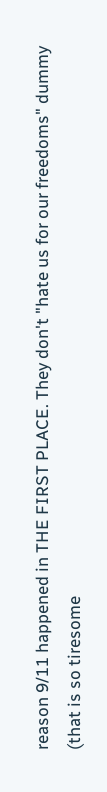reason 9/11 happened in THE FIRST PLACE. They don't "hate us for our freedoms" dummy (that is so tiresome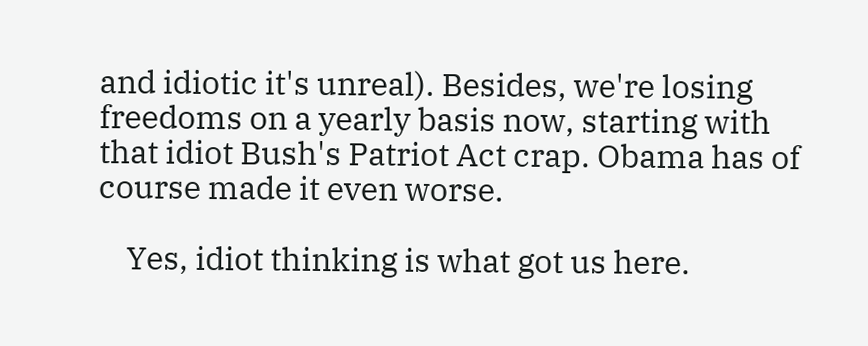and idiotic it's unreal). Besides, we're losing freedoms on a yearly basis now, starting with that idiot Bush's Patriot Act crap. Obama has of course made it even worse.

    Yes, idiot thinking is what got us here.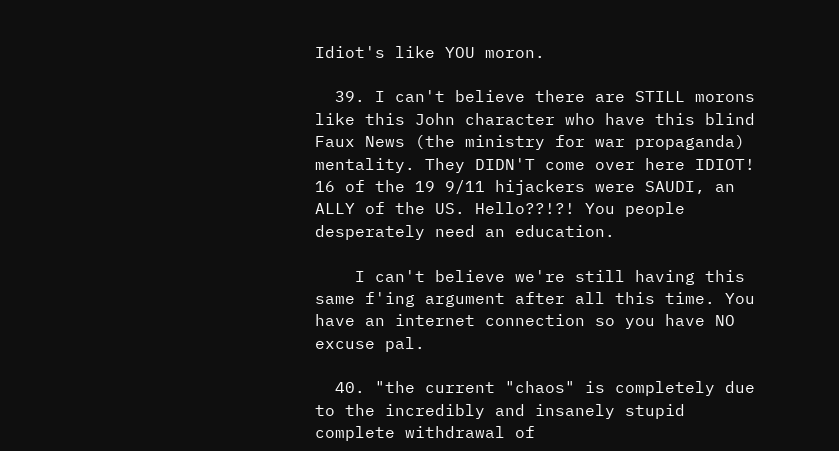Idiot's like YOU moron.

  39. I can't believe there are STILL morons like this John character who have this blind Faux News (the ministry for war propaganda) mentality. They DIDN'T come over here IDIOT! 16 of the 19 9/11 hijackers were SAUDI, an ALLY of the US. Hello??!?! You people desperately need an education.

    I can't believe we're still having this same f'ing argument after all this time. You have an internet connection so you have NO excuse pal.

  40. "the current "chaos" is completely due to the incredibly and insanely stupid complete withdrawal of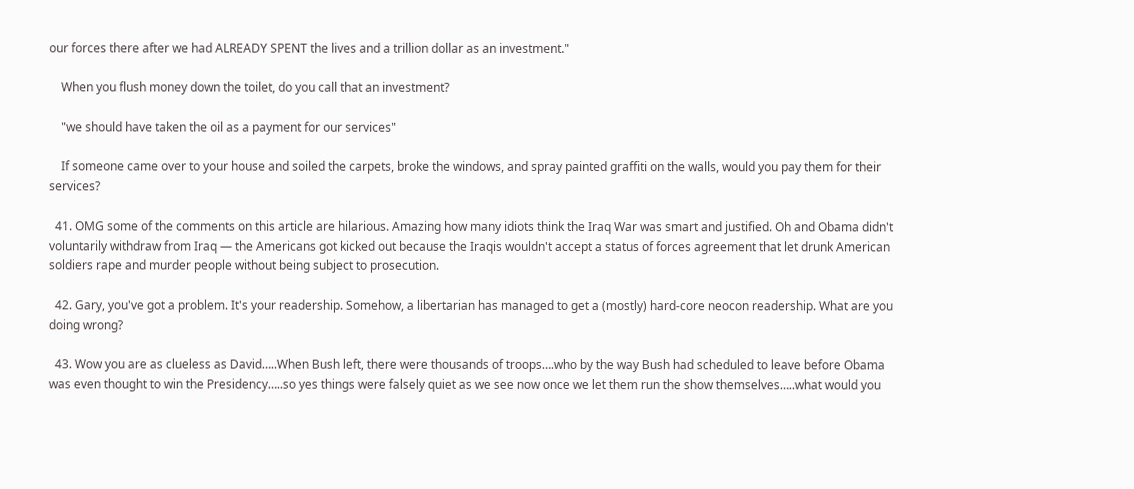our forces there after we had ALREADY SPENT the lives and a trillion dollar as an investment."

    When you flush money down the toilet, do you call that an investment?

    "we should have taken the oil as a payment for our services"

    If someone came over to your house and soiled the carpets, broke the windows, and spray painted graffiti on the walls, would you pay them for their services?

  41. OMG some of the comments on this article are hilarious. Amazing how many idiots think the Iraq War was smart and justified. Oh and Obama didn't voluntarily withdraw from Iraq — the Americans got kicked out because the Iraqis wouldn't accept a status of forces agreement that let drunk American soldiers rape and murder people without being subject to prosecution.

  42. Gary, you've got a problem. It's your readership. Somehow, a libertarian has managed to get a (mostly) hard-core neocon readership. What are you doing wrong?

  43. Wow you are as clueless as David…..When Bush left, there were thousands of troops….who by the way Bush had scheduled to leave before Obama was even thought to win the Presidency…..so yes things were falsely quiet as we see now once we let them run the show themselves…..what would you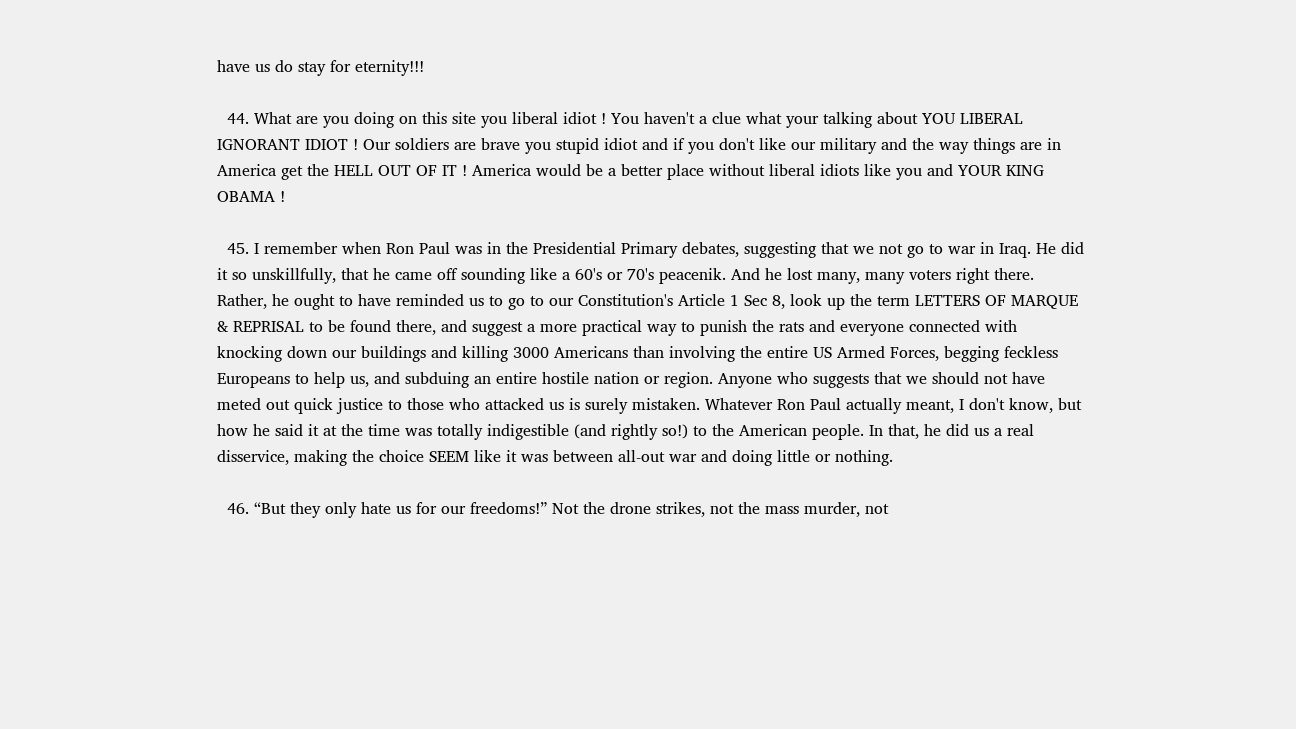have us do stay for eternity!!!

  44. What are you doing on this site you liberal idiot ! You haven't a clue what your talking about YOU LIBERAL IGNORANT IDIOT ! Our soldiers are brave you stupid idiot and if you don't like our military and the way things are in America get the HELL OUT OF IT ! America would be a better place without liberal idiots like you and YOUR KING OBAMA !

  45. I remember when Ron Paul was in the Presidential Primary debates, suggesting that we not go to war in Iraq. He did it so unskillfully, that he came off sounding like a 60's or 70's peacenik. And he lost many, many voters right there. Rather, he ought to have reminded us to go to our Constitution's Article 1 Sec 8, look up the term LETTERS OF MARQUE & REPRISAL to be found there, and suggest a more practical way to punish the rats and everyone connected with knocking down our buildings and killing 3000 Americans than involving the entire US Armed Forces, begging feckless Europeans to help us, and subduing an entire hostile nation or region. Anyone who suggests that we should not have meted out quick justice to those who attacked us is surely mistaken. Whatever Ron Paul actually meant, I don't know, but how he said it at the time was totally indigestible (and rightly so!) to the American people. In that, he did us a real disservice, making the choice SEEM like it was between all-out war and doing little or nothing.

  46. “But they only hate us for our freedoms!” Not the drone strikes, not the mass murder, not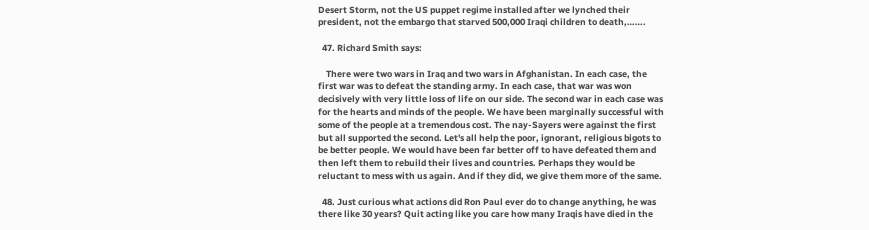Desert Storm, not the US puppet regime installed after we lynched their president, not the embargo that starved 500,000 Iraqi children to death,…….

  47. Richard Smith says:

    There were two wars in Iraq and two wars in Afghanistan. In each case, the first war was to defeat the standing army. In each case, that war was won decisively with very little loss of life on our side. The second war in each case was for the hearts and minds of the people. We have been marginally successful with some of the people at a tremendous cost. The nay-Sayers were against the first but all supported the second. Let's all help the poor, ignorant, religious bigots to be better people. We would have been far better off to have defeated them and then left them to rebuild their lives and countries. Perhaps they would be reluctant to mess with us again. And if they did, we give them more of the same.

  48. Just curious what actions did Ron Paul ever do to change anything, he was there like 30 years? Quit acting like you care how many Iraqis have died in the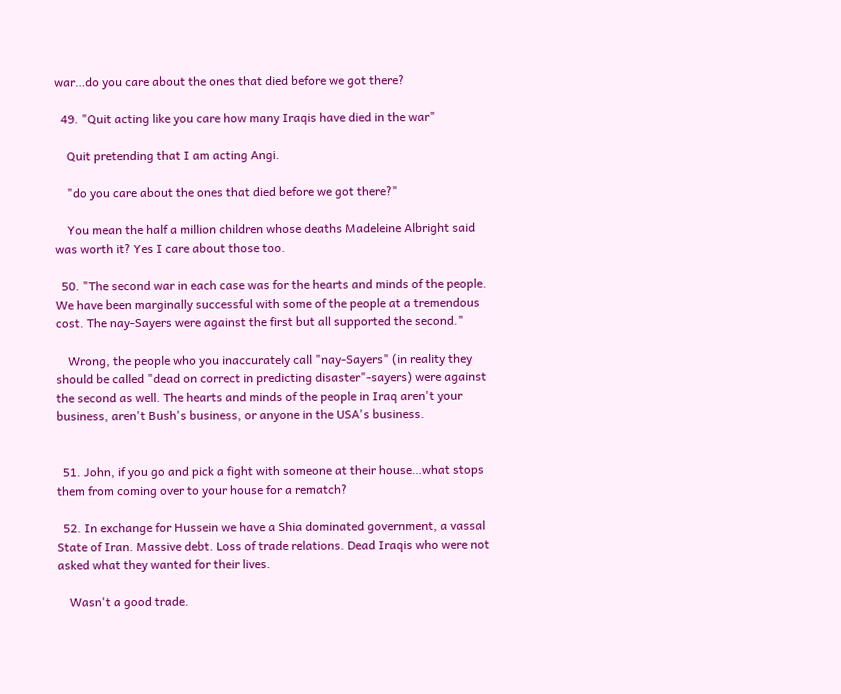war…do you care about the ones that died before we got there?

  49. "Quit acting like you care how many Iraqis have died in the war"

    Quit pretending that I am acting Angi.

    "do you care about the ones that died before we got there?"

    You mean the half a million children whose deaths Madeleine Albright said was worth it? Yes I care about those too.

  50. "The second war in each case was for the hearts and minds of the people. We have been marginally successful with some of the people at a tremendous cost. The nay-Sayers were against the first but all supported the second."

    Wrong, the people who you inaccurately call "nay-Sayers" (in reality they should be called "dead on correct in predicting disaster"-sayers) were against the second as well. The hearts and minds of the people in Iraq aren't your business, aren't Bush's business, or anyone in the USA's business.


  51. John, if you go and pick a fight with someone at their house…what stops them from coming over to your house for a rematch?

  52. In exchange for Hussein we have a Shia dominated government, a vassal State of Iran. Massive debt. Loss of trade relations. Dead Iraqis who were not asked what they wanted for their lives.

    Wasn't a good trade.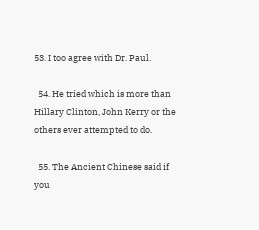53. I too agree with Dr. Paul.

  54. He tried which is more than Hillary Clinton, John Kerry or the others ever attempted to do.

  55. The Ancient Chinese said if you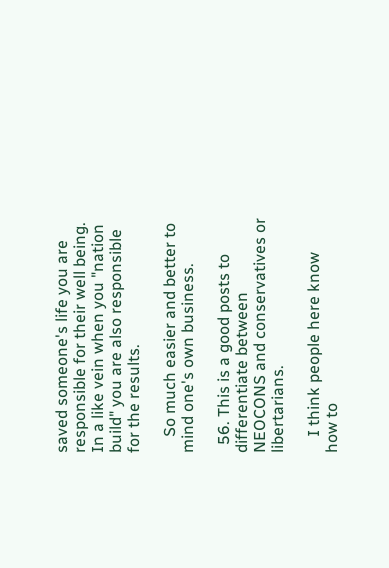saved someone's life you are responsible for their well being. In a like vein when you "nation build" you are also responsible for the results.

    So much easier and better to mind one's own business.

  56. This is a good posts to differentiate between NEOCONS and conservatives or libertarians.

    I think people here know how to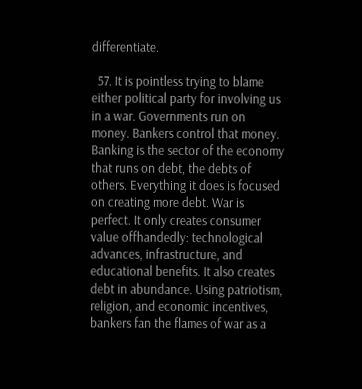differentiate.

  57. It is pointless trying to blame either political party for involving us in a war. Governments run on money. Bankers control that money. Banking is the sector of the economy that runs on debt, the debts of others. Everything it does is focused on creating more debt. War is perfect. It only creates consumer value offhandedly: technological advances, infrastructure, and educational benefits. It also creates debt in abundance. Using patriotism, religion, and economic incentives, bankers fan the flames of war as a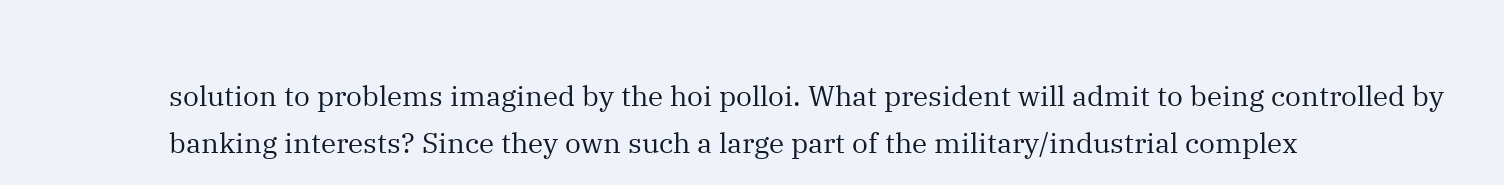solution to problems imagined by the hoi polloi. What president will admit to being controlled by banking interests? Since they own such a large part of the military/industrial complex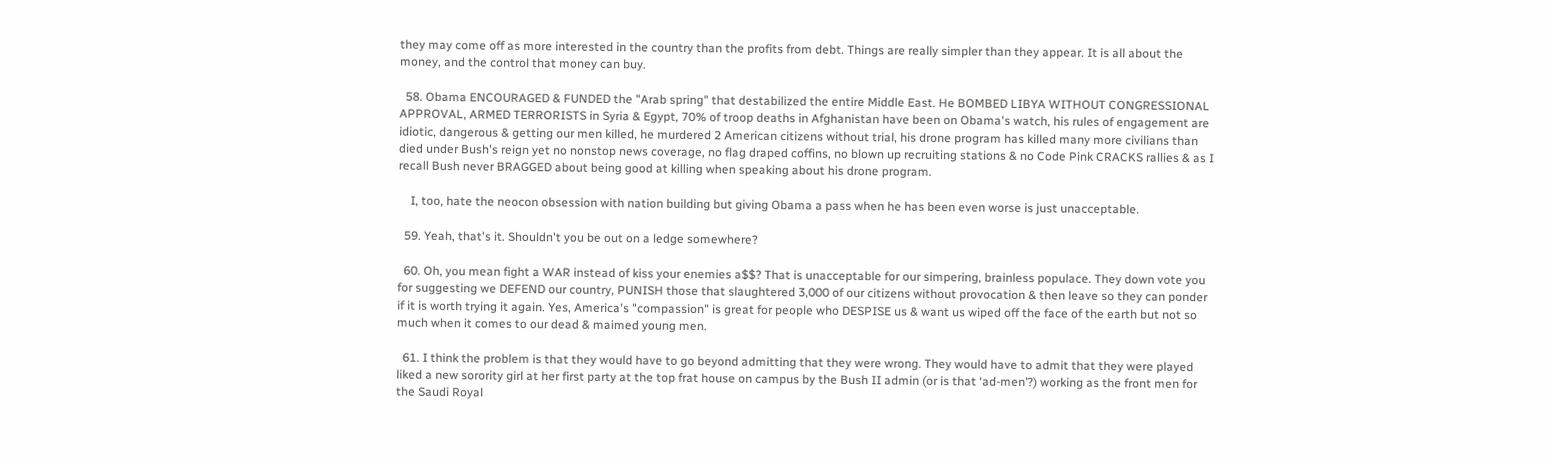they may come off as more interested in the country than the profits from debt. Things are really simpler than they appear. It is all about the money, and the control that money can buy.

  58. Obama ENCOURAGED & FUNDED the "Arab spring" that destabilized the entire Middle East. He BOMBED LIBYA WITHOUT CONGRESSIONAL APPROVAL, ARMED TERRORISTS in Syria & Egypt, 70% of troop deaths in Afghanistan have been on Obama's watch, his rules of engagement are idiotic, dangerous & getting our men killed, he murdered 2 American citizens without trial, his drone program has killed many more civilians than died under Bush's reign yet no nonstop news coverage, no flag draped coffins, no blown up recruiting stations & no Code Pink CRACKS rallies & as I recall Bush never BRAGGED about being good at killing when speaking about his drone program.

    I, too, hate the neocon obsession with nation building but giving Obama a pass when he has been even worse is just unacceptable.

  59. Yeah, that's it. Shouldn't you be out on a ledge somewhere?

  60. Oh, you mean fight a WAR instead of kiss your enemies a$$? That is unacceptable for our simpering, brainless populace. They down vote you for suggesting we DEFEND our country, PUNISH those that slaughtered 3,000 of our citizens without provocation & then leave so they can ponder if it is worth trying it again. Yes, America's "compassion" is great for people who DESPISE us & want us wiped off the face of the earth but not so much when it comes to our dead & maimed young men.

  61. I think the problem is that they would have to go beyond admitting that they were wrong. They would have to admit that they were played liked a new sorority girl at her first party at the top frat house on campus by the Bush II admin (or is that ‘ad-men’?) working as the front men for the Saudi Royal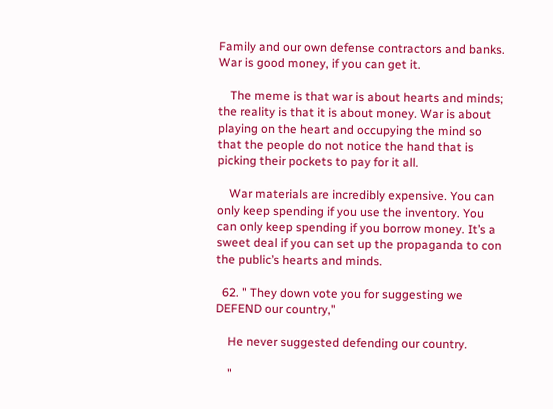Family and our own defense contractors and banks. War is good money, if you can get it.

    The meme is that war is about hearts and minds; the reality is that it is about money. War is about playing on the heart and occupying the mind so that the people do not notice the hand that is picking their pockets to pay for it all.

    War materials are incredibly expensive. You can only keep spending if you use the inventory. You can only keep spending if you borrow money. It’s a sweet deal if you can set up the propaganda to con the public’s hearts and minds.

  62. " They down vote you for suggesting we DEFEND our country,"

    He never suggested defending our country.

    "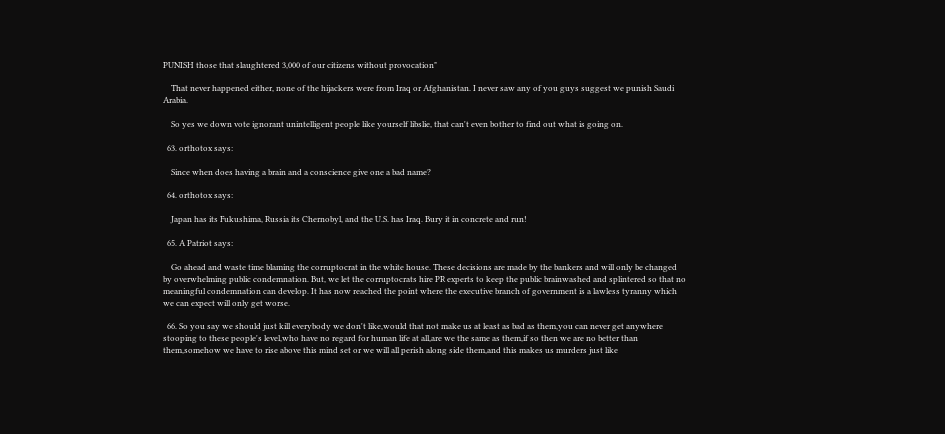PUNISH those that slaughtered 3,000 of our citizens without provocation"

    That never happened either, none of the hijackers were from Iraq or Afghanistan. I never saw any of you guys suggest we punish Saudi Arabia.

    So yes we down vote ignorant unintelligent people like yourself libslie, that can't even bother to find out what is going on.

  63. orthotox says:

    Since when does having a brain and a conscience give one a bad name?

  64. orthotox says:

    Japan has its Fukushima, Russia its Chernobyl, and the U.S. has Iraq. Bury it in concrete and run!

  65. A Patriot says:

    Go ahead and waste time blaming the corruptocrat in the white house. These decisions are made by the bankers and will only be changed by overwhelming public condemnation. But, we let the corruptocrats hire PR experts to keep the public brainwashed and splintered so that no meaningful condemnation can develop. It has now reached the point where the executive branch of government is a lawless tyranny which we can expect will only get worse.

  66. So you say we should just kill everybody we don't like,would that not make us at least as bad as them,you can never get anywhere stooping to these people's level,who have no regard for human life at all,are we the same as them,if so then we are no better than them,somehow we have to rise above this mind set or we will all perish along side them,and this makes us murders just like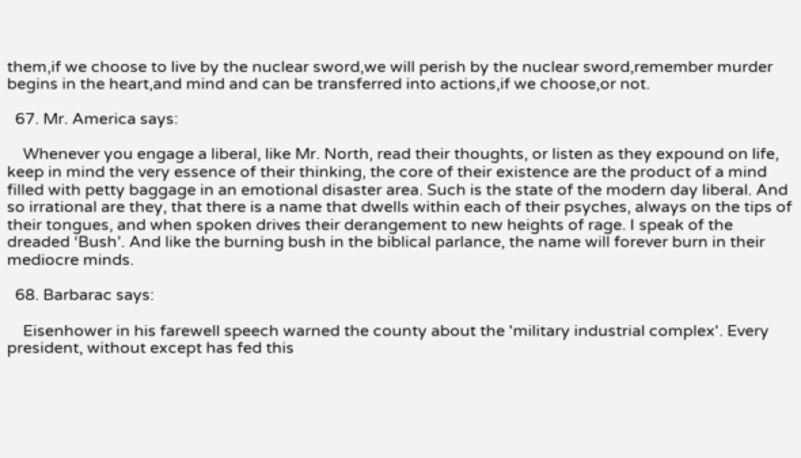them,if we choose to live by the nuclear sword,we will perish by the nuclear sword,remember murder begins in the heart,and mind and can be transferred into actions,if we choose,or not.

  67. Mr. America says:

    Whenever you engage a liberal, like Mr. North, read their thoughts, or listen as they expound on life, keep in mind the very essence of their thinking, the core of their existence are the product of a mind filled with petty baggage in an emotional disaster area. Such is the state of the modern day liberal. And so irrational are they, that there is a name that dwells within each of their psyches, always on the tips of their tongues, and when spoken drives their derangement to new heights of rage. I speak of the dreaded ‘Bush’. And like the burning bush in the biblical parlance, the name will forever burn in their mediocre minds.

  68. Barbarac says:

    Eisenhower in his farewell speech warned the county about the 'military industrial complex'. Every president, without except has fed this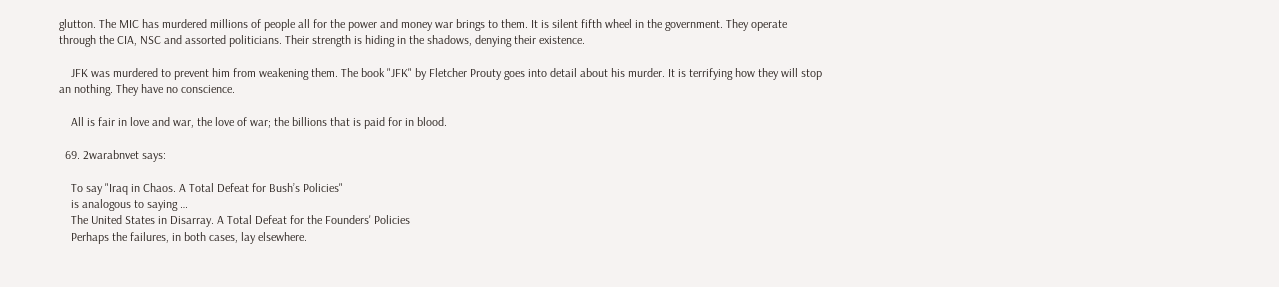glutton. The MIC has murdered millions of people all for the power and money war brings to them. It is silent fifth wheel in the government. They operate through the CIA, NSC and assorted politicians. Their strength is hiding in the shadows, denying their existence.

    JFK was murdered to prevent him from weakening them. The book "JFK" by Fletcher Prouty goes into detail about his murder. It is terrifying how they will stop an nothing. They have no conscience.

    All is fair in love and war, the love of war; the billions that is paid for in blood.

  69. 2warabnvet says:

    To say "Iraq in Chaos. A Total Defeat for Bush’s Policies"
    is analogous to saying …
    The United States in Disarray. A Total Defeat for the Founders' Policies
    Perhaps the failures, in both cases, lay elsewhere.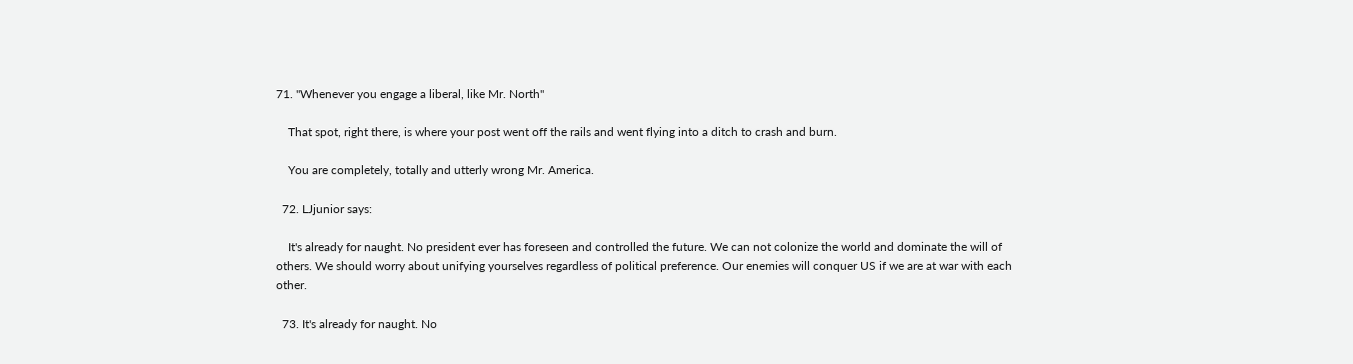71. "Whenever you engage a liberal, like Mr. North"

    That spot, right there, is where your post went off the rails and went flying into a ditch to crash and burn.

    You are completely, totally and utterly wrong Mr. America.

  72. LJjunior says:

    It's already for naught. No president ever has foreseen and controlled the future. We can not colonize the world and dominate the will of others. We should worry about unifying yourselves regardless of political preference. Our enemies will conquer US if we are at war with each other.

  73. It's already for naught. No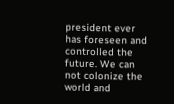president ever has foreseen and controlled the future. We can not colonize the world and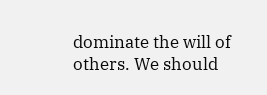dominate the will of others. We should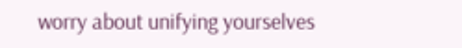worry about unifying yourselves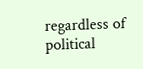regardless of political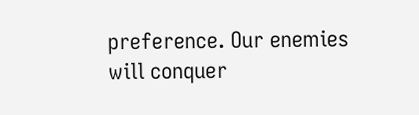preference. Our enemies will conquer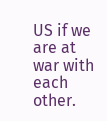US if we are at war with each other.